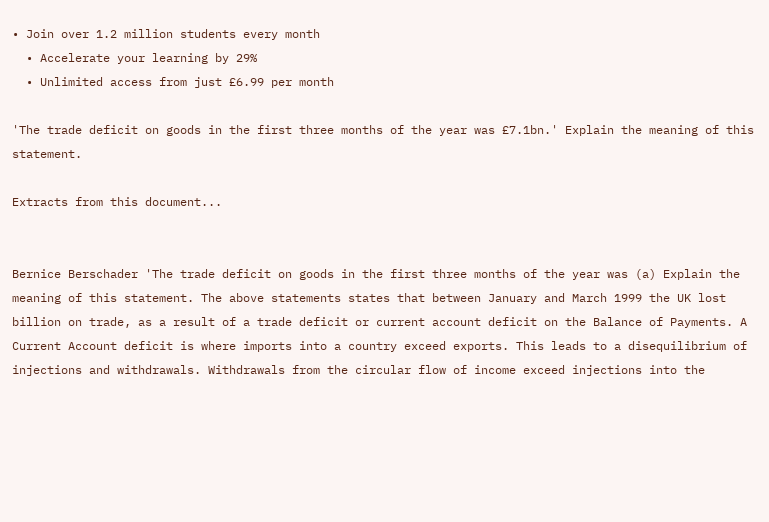• Join over 1.2 million students every month
  • Accelerate your learning by 29%
  • Unlimited access from just £6.99 per month

'The trade deficit on goods in the first three months of the year was £7.1bn.' Explain the meaning of this statement.

Extracts from this document...


Bernice Berschader 'The trade deficit on goods in the first three months of the year was (a) Explain the meaning of this statement. The above statements states that between January and March 1999 the UK lost billion on trade, as a result of a trade deficit or current account deficit on the Balance of Payments. A Current Account deficit is where imports into a country exceed exports. This leads to a disequilibrium of injections and withdrawals. Withdrawals from the circular flow of income exceed injections into the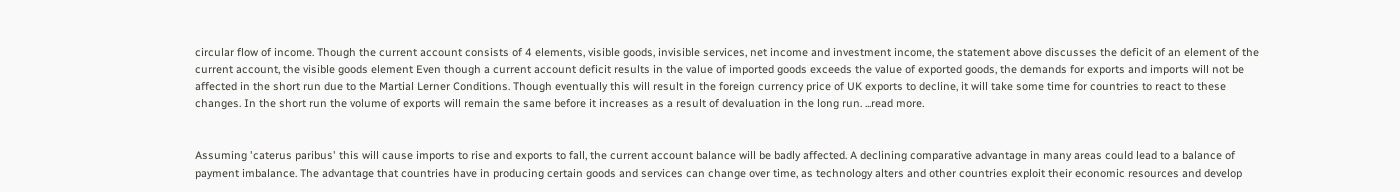circular flow of income. Though the current account consists of 4 elements, visible goods, invisible services, net income and investment income, the statement above discusses the deficit of an element of the current account, the visible goods element Even though a current account deficit results in the value of imported goods exceeds the value of exported goods, the demands for exports and imports will not be affected in the short run due to the Martial Lerner Conditions. Though eventually this will result in the foreign currency price of UK exports to decline, it will take some time for countries to react to these changes. In the short run the volume of exports will remain the same before it increases as a result of devaluation in the long run. ...read more.


Assuming 'caterus paribus' this will cause imports to rise and exports to fall, the current account balance will be badly affected. A declining comparative advantage in many areas could lead to a balance of payment imbalance. The advantage that countries have in producing certain goods and services can change over time, as technology alters and other countries exploit their economic resources and develop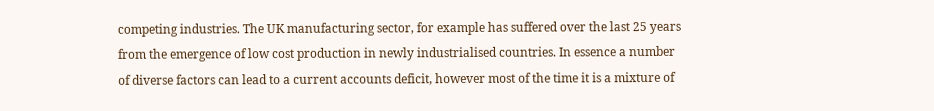competing industries. The UK manufacturing sector, for example has suffered over the last 25 years from the emergence of low cost production in newly industrialised countries. In essence a number of diverse factors can lead to a current accounts deficit, however most of the time it is a mixture of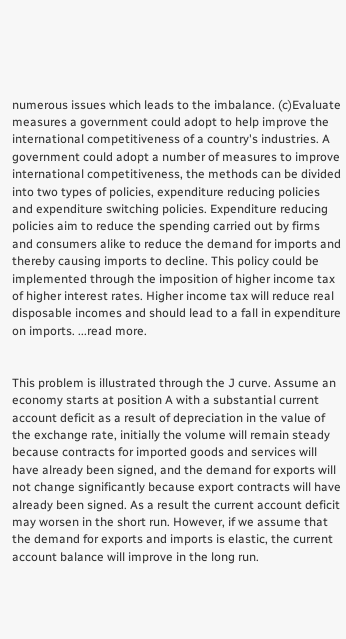numerous issues which leads to the imbalance. (c)Evaluate measures a government could adopt to help improve the international competitiveness of a country's industries. A government could adopt a number of measures to improve international competitiveness, the methods can be divided into two types of policies, expenditure reducing policies and expenditure switching policies. Expenditure reducing policies aim to reduce the spending carried out by firms and consumers alike to reduce the demand for imports and thereby causing imports to decline. This policy could be implemented through the imposition of higher income tax of higher interest rates. Higher income tax will reduce real disposable incomes and should lead to a fall in expenditure on imports. ...read more.


This problem is illustrated through the J curve. Assume an economy starts at position A with a substantial current account deficit as a result of depreciation in the value of the exchange rate, initially the volume will remain steady because contracts for imported goods and services will have already been signed, and the demand for exports will not change significantly because export contracts will have already been signed. As a result the current account deficit may worsen in the short run. However, if we assume that the demand for exports and imports is elastic, the current account balance will improve in the long run.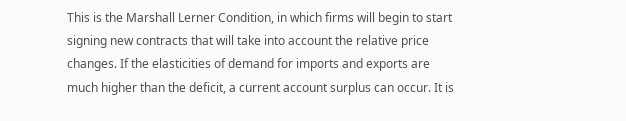This is the Marshall Lerner Condition, in which firms will begin to start signing new contracts that will take into account the relative price changes. If the elasticities of demand for imports and exports are much higher than the deficit, a current account surplus can occur. It is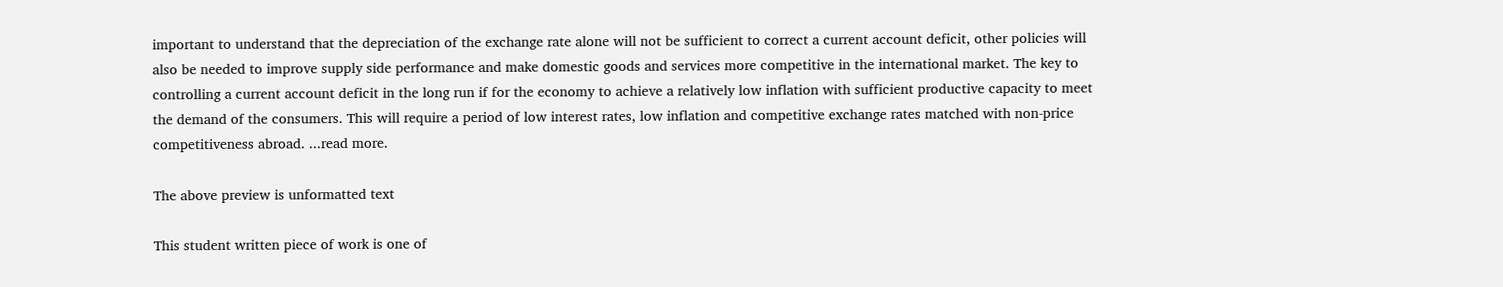important to understand that the depreciation of the exchange rate alone will not be sufficient to correct a current account deficit, other policies will also be needed to improve supply side performance and make domestic goods and services more competitive in the international market. The key to controlling a current account deficit in the long run if for the economy to achieve a relatively low inflation with sufficient productive capacity to meet the demand of the consumers. This will require a period of low interest rates, low inflation and competitive exchange rates matched with non-price competitiveness abroad. ...read more.

The above preview is unformatted text

This student written piece of work is one of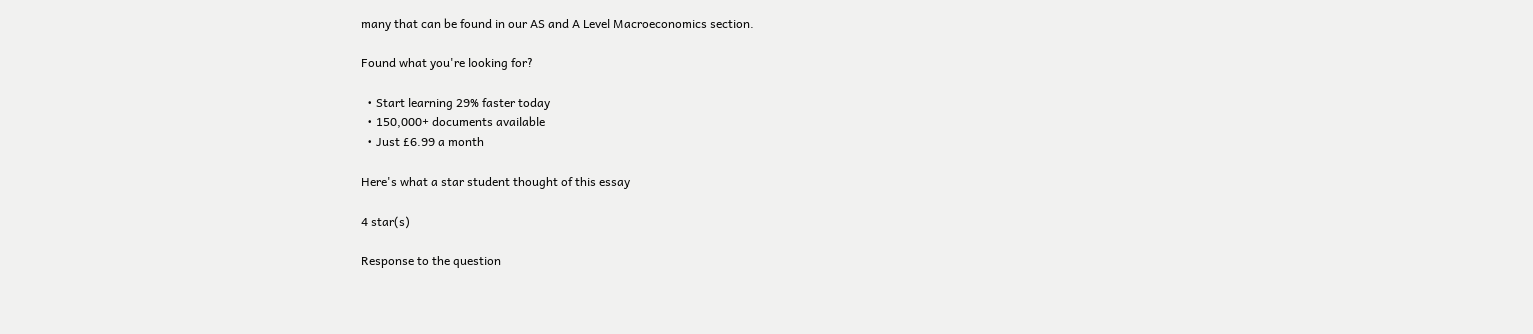many that can be found in our AS and A Level Macroeconomics section.

Found what you're looking for?

  • Start learning 29% faster today
  • 150,000+ documents available
  • Just £6.99 a month

Here's what a star student thought of this essay

4 star(s)

Response to the question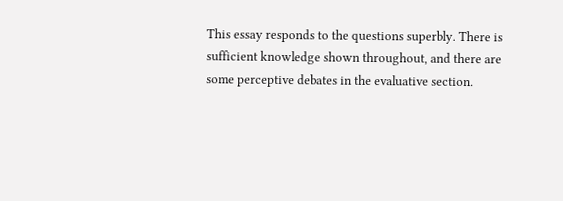This essay responds to the questions superbly. There is sufficient knowledge shown throughout, and there are some perceptive debates in the evaluative section.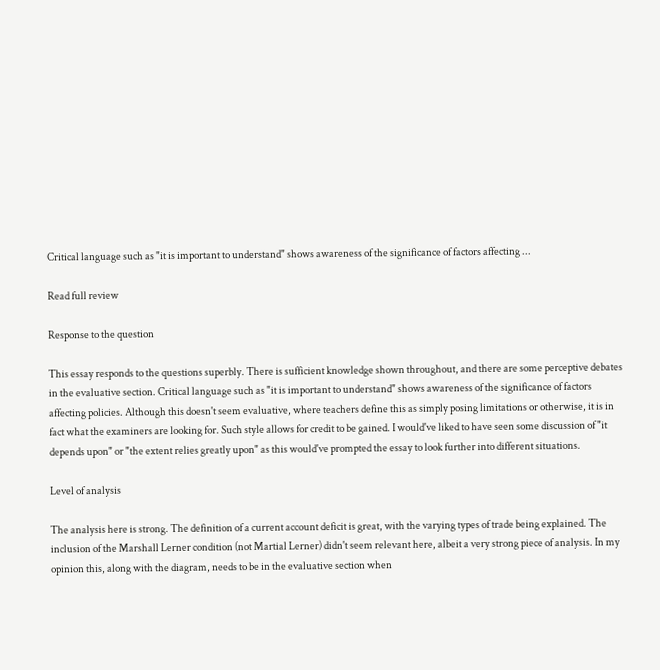Critical language such as "it is important to understand" shows awareness of the significance of factors affecting ...

Read full review

Response to the question

This essay responds to the questions superbly. There is sufficient knowledge shown throughout, and there are some perceptive debates in the evaluative section. Critical language such as "it is important to understand" shows awareness of the significance of factors affecting policies. Although this doesn't seem evaluative, where teachers define this as simply posing limitations or otherwise, it is in fact what the examiners are looking for. Such style allows for credit to be gained. I would've liked to have seen some discussion of "it depends upon" or "the extent relies greatly upon" as this would've prompted the essay to look further into different situations.

Level of analysis

The analysis here is strong. The definition of a current account deficit is great, with the varying types of trade being explained. The inclusion of the Marshall Lerner condition (not Martial Lerner) didn't seem relevant here, albeit a very strong piece of analysis. In my opinion this, along with the diagram, needs to be in the evaluative section when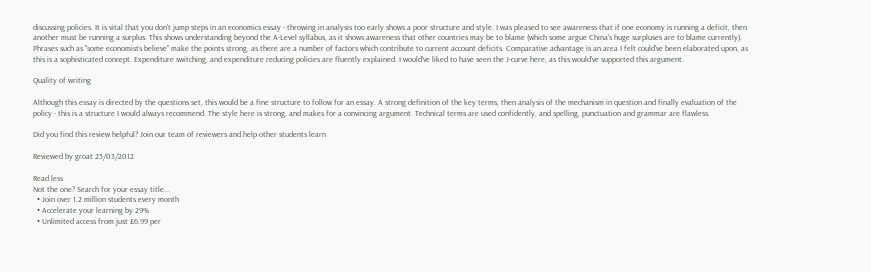discussing policies. It is vital that you don't jump steps in an economics essay - throwing in analysis too early shows a poor structure and style. I was pleased to see awareness that if one economy is running a deficit, then another must be running a surplus. This shows understanding beyond the A-Level syllabus, as it shows awareness that other countries may be to blame (which some argue China's huge surpluses are to blame currently). Phrases such as "some economists believe" make the points strong, as there are a number of factors which contribute to current account deficits. Comparative advantage is an area I felt could've been elaborated upon, as this is a sophisticated concept. Expenditure switching, and expenditure reducing policies are fluently explained. I would've liked to have seen the J-curve here, as this would've supported this argument.

Quality of writing

Although this essay is directed by the questions set, this would be a fine structure to follow for an essay. A strong definition of the key terms, then analysis of the mechanism in question and finally evaluation of the policy - this is a structure I would always recommend. The style here is strong, and makes for a convincing argument. Technical terms are used confidently, and spelling, punctuation and grammar are flawless.

Did you find this review helpful? Join our team of reviewers and help other students learn

Reviewed by groat 25/03/2012

Read less
Not the one? Search for your essay title...
  • Join over 1.2 million students every month
  • Accelerate your learning by 29%
  • Unlimited access from just £6.99 per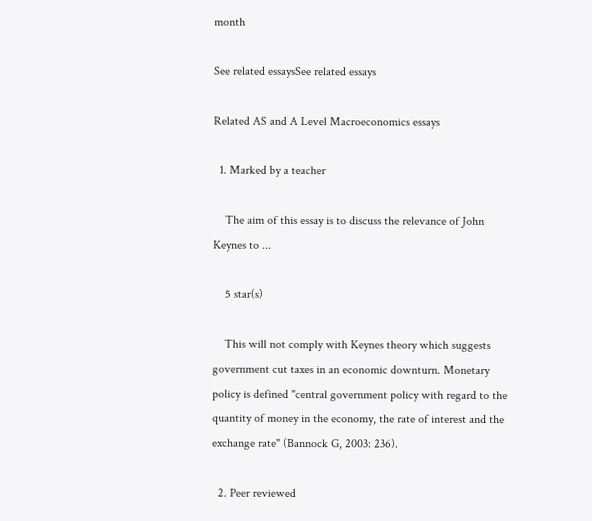month

See related essaysSee related essays

Related AS and A Level Macroeconomics essays

  1. Marked by a teacher

    The aim of this essay is to discuss the relevance of John Keynes to ...

    5 star(s)

    This will not comply with Keynes theory which suggests government cut taxes in an economic downturn. Monetary policy is defined "central government policy with regard to the quantity of money in the economy, the rate of interest and the exchange rate" (Bannock G, 2003: 236).

  2. Peer reviewed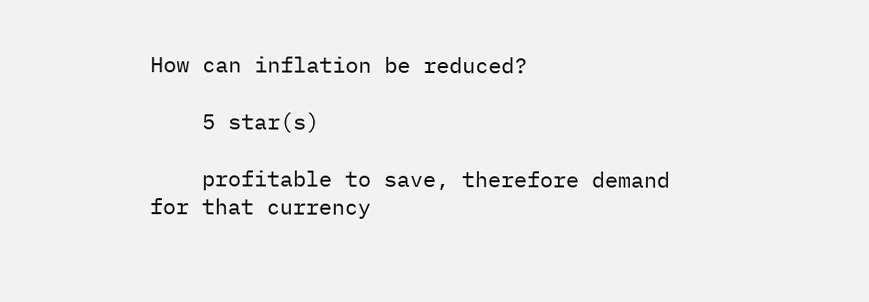How can inflation be reduced?

    5 star(s)

    profitable to save, therefore demand for that currency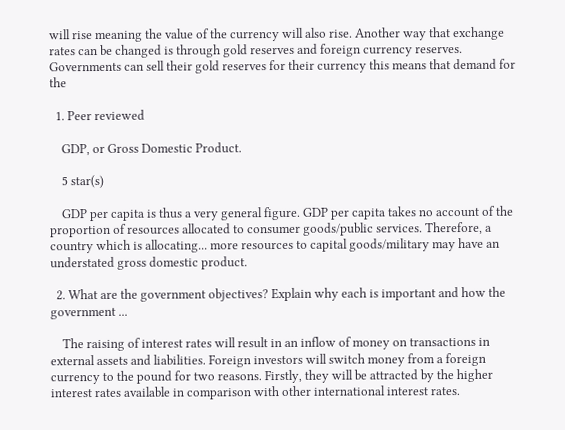will rise meaning the value of the currency will also rise. Another way that exchange rates can be changed is through gold reserves and foreign currency reserves. Governments can sell their gold reserves for their currency this means that demand for the

  1. Peer reviewed

    GDP, or Gross Domestic Product.

    5 star(s)

    GDP per capita is thus a very general figure. GDP per capita takes no account of the proportion of resources allocated to consumer goods/public services. Therefore, a country which is allocating... more resources to capital goods/military may have an understated gross domestic product.

  2. What are the government objectives? Explain why each is important and how the government ...

    The raising of interest rates will result in an inflow of money on transactions in external assets and liabilities. Foreign investors will switch money from a foreign currency to the pound for two reasons. Firstly, they will be attracted by the higher interest rates available in comparison with other international interest rates.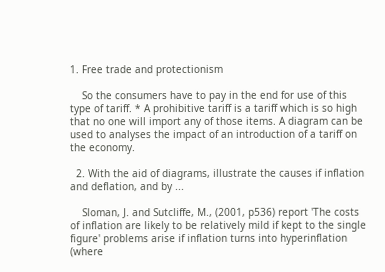1. Free trade and protectionism

    So the consumers have to pay in the end for use of this type of tariff. * A prohibitive tariff is a tariff which is so high that no one will import any of those items. A diagram can be used to analyses the impact of an introduction of a tariff on the economy.

  2. With the aid of diagrams, illustrate the causes if inflation and deflation, and by ...

    Sloman, J. and Sutcliffe, M., (2001, p536) report 'The costs of inflation are likely to be relatively mild if kept to the single figure' problems arise if inflation turns into hyperinflation (where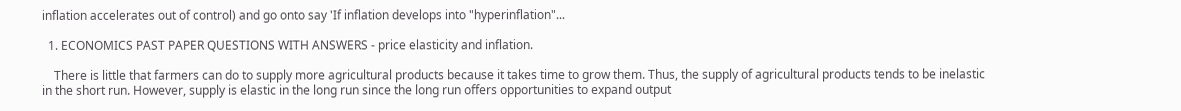inflation accelerates out of control) and go onto say 'If inflation develops into "hyperinflation"...

  1. ECONOMICS PAST PAPER QUESTIONS WITH ANSWERS - price elasticity and inflation.

    There is little that farmers can do to supply more agricultural products because it takes time to grow them. Thus, the supply of agricultural products tends to be inelastic in the short run. However, supply is elastic in the long run since the long run offers opportunities to expand output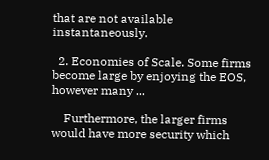that are not available instantaneously.

  2. Economies of Scale. Some firms become large by enjoying the EOS, however many ...

    Furthermore, the larger firms would have more security which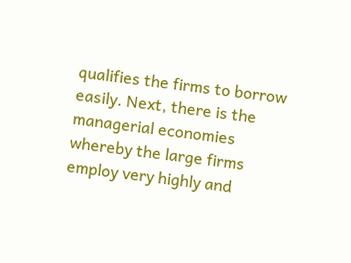qualifies the firms to borrow easily. Next, there is the managerial economies whereby the large firms employ very highly and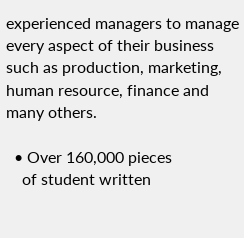experienced managers to manage every aspect of their business such as production, marketing, human resource, finance and many others.

  • Over 160,000 pieces
    of student written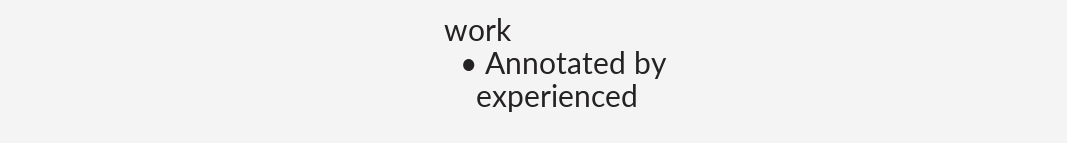work
  • Annotated by
    experienced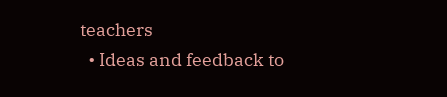teachers
  • Ideas and feedback to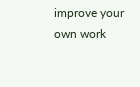improve your own work